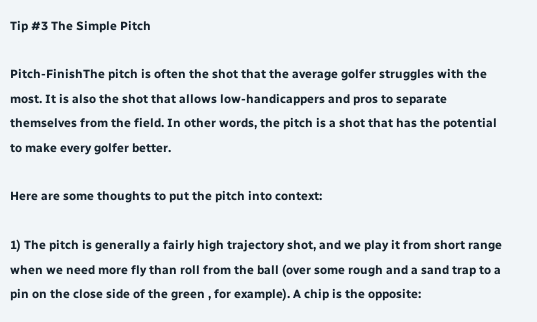Tip #3 The Simple Pitch

Pitch-FinishThe pitch is often the shot that the average golfer struggles with the most. It is also the shot that allows low-handicappers and pros to separate themselves from the field. In other words, the pitch is a shot that has the potential to make every golfer better.

Here are some thoughts to put the pitch into context:

1) The pitch is generally a fairly high trajectory shot, and we play it from short range when we need more fly than roll from the ball (over some rough and a sand trap to a pin on the close side of the green , for example). A chip is the opposite: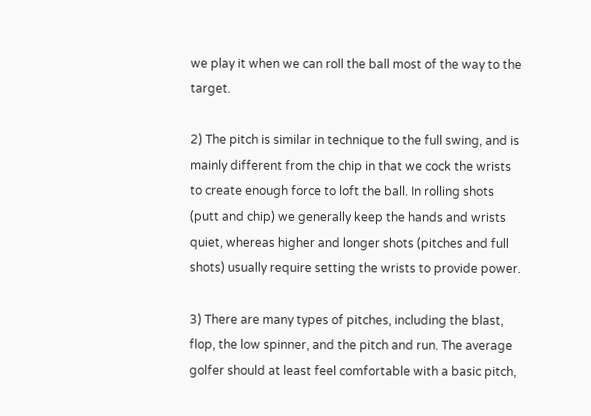we play it when we can roll the ball most of the way to the target.

2) The pitch is similar in technique to the full swing, and is mainly different from the chip in that we cock the wrists to create enough force to loft the ball. In rolling shots (putt and chip) we generally keep the hands and wrists quiet, whereas higher and longer shots (pitches and full shots) usually require setting the wrists to provide power.

3) There are many types of pitches, including the blast, flop, the low spinner, and the pitch and run. The average golfer should at least feel comfortable with a basic pitch,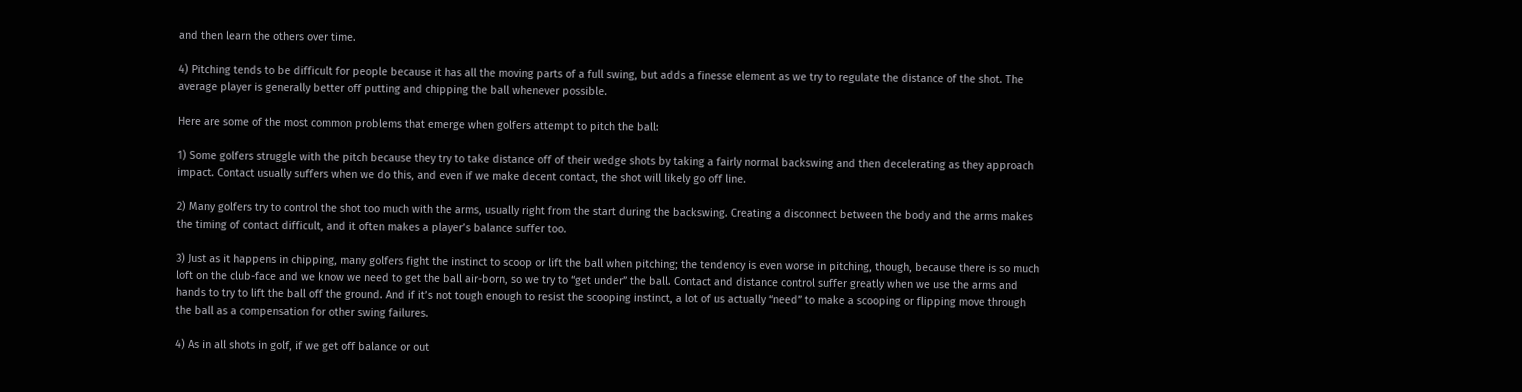and then learn the others over time.

4) Pitching tends to be difficult for people because it has all the moving parts of a full swing, but adds a finesse element as we try to regulate the distance of the shot. The average player is generally better off putting and chipping the ball whenever possible.

Here are some of the most common problems that emerge when golfers attempt to pitch the ball:

1) Some golfers struggle with the pitch because they try to take distance off of their wedge shots by taking a fairly normal backswing and then decelerating as they approach impact. Contact usually suffers when we do this, and even if we make decent contact, the shot will likely go off line.

2) Many golfers try to control the shot too much with the arms, usually right from the start during the backswing. Creating a disconnect between the body and the arms makes the timing of contact difficult, and it often makes a player’s balance suffer too.

3) Just as it happens in chipping, many golfers fight the instinct to scoop or lift the ball when pitching; the tendency is even worse in pitching, though, because there is so much loft on the club-face and we know we need to get the ball air-born, so we try to “get under” the ball. Contact and distance control suffer greatly when we use the arms and hands to try to lift the ball off the ground. And if it’s not tough enough to resist the scooping instinct, a lot of us actually “need” to make a scooping or flipping move through the ball as a compensation for other swing failures.

4) As in all shots in golf, if we get off balance or out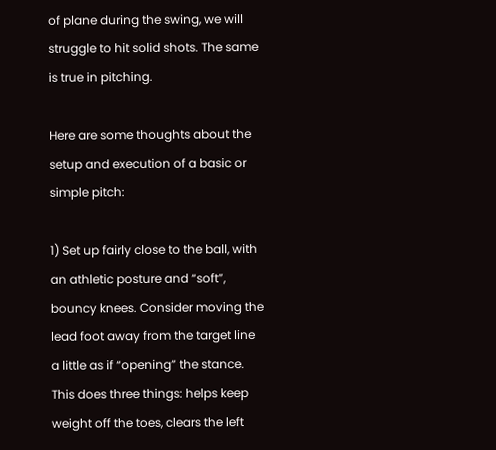of plane during the swing, we will struggle to hit solid shots. The same is true in pitching.

Here are some thoughts about the setup and execution of a basic or simple pitch:

1) Set up fairly close to the ball, with an athletic posture and “soft”, bouncy knees. Consider moving the lead foot away from the target line a little as if “opening” the stance. This does three things: helps keep weight off the toes, clears the left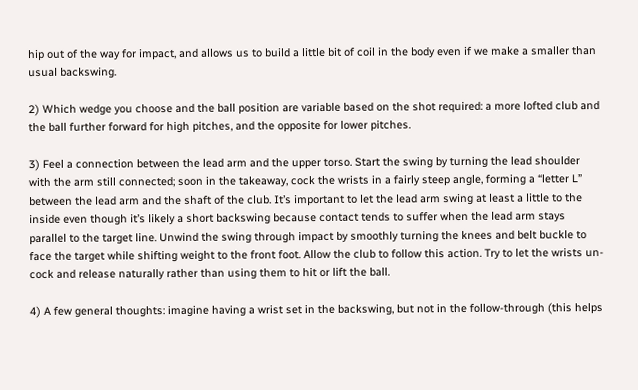hip out of the way for impact, and allows us to build a little bit of coil in the body even if we make a smaller than usual backswing.

2) Which wedge you choose and the ball position are variable based on the shot required: a more lofted club and the ball further forward for high pitches, and the opposite for lower pitches.

3) Feel a connection between the lead arm and the upper torso. Start the swing by turning the lead shoulder with the arm still connected; soon in the takeaway, cock the wrists in a fairly steep angle, forming a “letter L” between the lead arm and the shaft of the club. It’s important to let the lead arm swing at least a little to the inside even though it’s likely a short backswing because contact tends to suffer when the lead arm stays parallel to the target line. Unwind the swing through impact by smoothly turning the knees and belt buckle to face the target while shifting weight to the front foot. Allow the club to follow this action. Try to let the wrists un-cock and release naturally rather than using them to hit or lift the ball.

4) A few general thoughts: imagine having a wrist set in the backswing, but not in the follow-through (this helps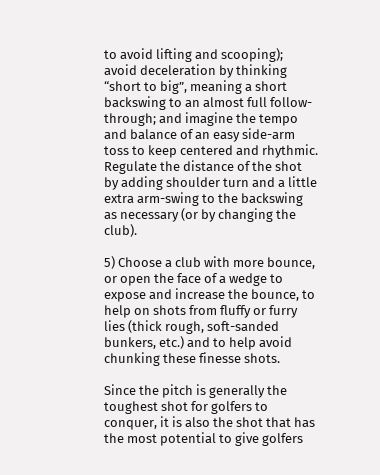to avoid lifting and scooping); avoid deceleration by thinking “short to big”, meaning a short backswing to an almost full follow-through; and imagine the tempo and balance of an easy side-arm toss to keep centered and rhythmic. Regulate the distance of the shot by adding shoulder turn and a little extra arm-swing to the backswing as necessary (or by changing the club).

5) Choose a club with more bounce, or open the face of a wedge to expose and increase the bounce, to help on shots from fluffy or furry lies (thick rough, soft-sanded bunkers, etc.) and to help avoid chunking these finesse shots.

Since the pitch is generally the toughest shot for golfers to conquer, it is also the shot that has the most potential to give golfers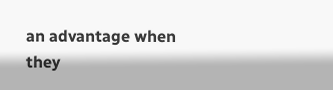an advantage when they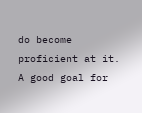do become proficient at it. A good goal for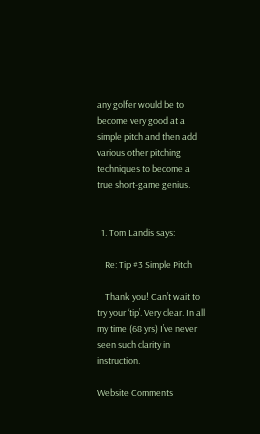any golfer would be to become very good at a simple pitch and then add various other pitching techniques to become a true short-game genius.


  1. Tom Landis says:

    Re: Tip #3 Simple Pitch

    Thank you! Can’t wait to try your ‘tip’. Very clear. In all my time (68 yrs) I’ve never seen such clarity in instruction.

Website Comments